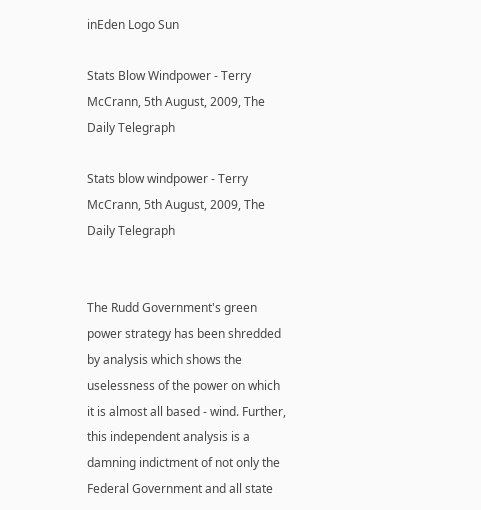inEden Logo Sun

Stats Blow Windpower - Terry McCrann, 5th August, 2009, The Daily Telegraph

Stats blow windpower - Terry McCrann, 5th August, 2009, The Daily Telegraph


The Rudd Government's green power strategy has been shredded by analysis which shows the uselessness of the power on which it is almost all based - wind. Further, this independent analysis is a damning indictment of not only the Federal Government and all state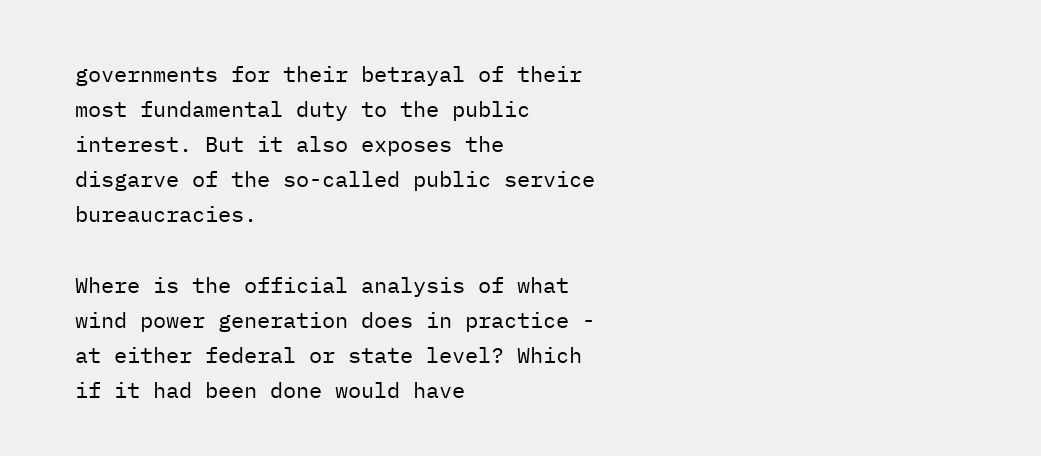governments for their betrayal of their most fundamental duty to the public interest. But it also exposes the disgarve of the so-called public service bureaucracies.

Where is the official analysis of what wind power generation does in practice - at either federal or state level? Which if it had been done would have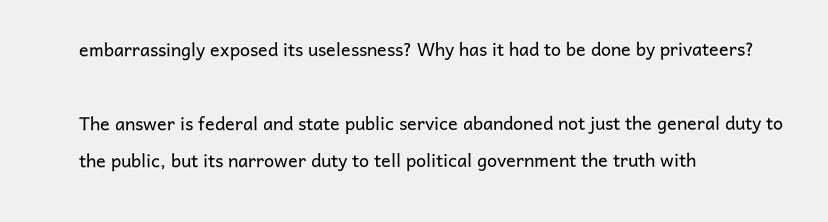embarrassingly exposed its uselessness? Why has it had to be done by privateers?

The answer is federal and state public service abandoned not just the general duty to the public, but its narrower duty to tell political government the truth with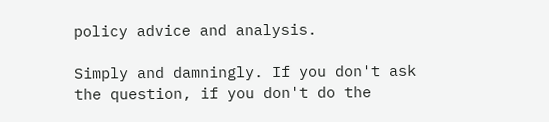policy advice and analysis.

Simply and damningly. If you don't ask the question, if you don't do the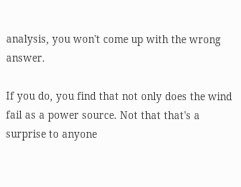analysis, you won't come up with the wrong answer.

If you do, you find that not only does the wind fail as a power source. Not that that's a surprise to anyone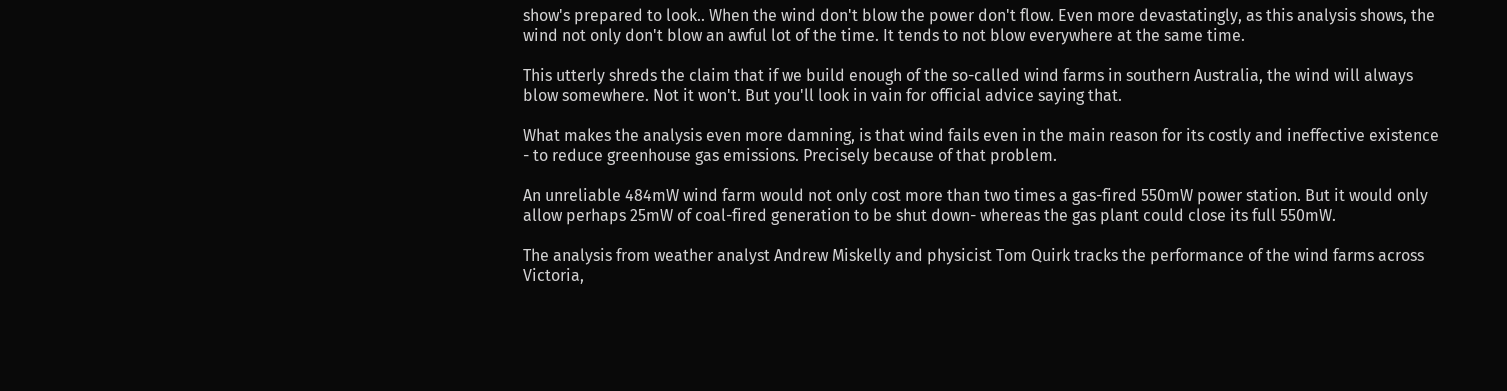show's prepared to look.. When the wind don't blow the power don't flow. Even more devastatingly, as this analysis shows, the wind not only don't blow an awful lot of the time. It tends to not blow everywhere at the same time.

This utterly shreds the claim that if we build enough of the so-called wind farms in southern Australia, the wind will always blow somewhere. Not it won't. But you'll look in vain for official advice saying that.

What makes the analysis even more damning, is that wind fails even in the main reason for its costly and ineffective existence - to reduce greenhouse gas emissions. Precisely because of that problem.

An unreliable 484mW wind farm would not only cost more than two times a gas-fired 550mW power station. But it would only allow perhaps 25mW of coal-fired generation to be shut down- whereas the gas plant could close its full 550mW.

The analysis from weather analyst Andrew Miskelly and physicist Tom Quirk tracks the performance of the wind farms across Victoria,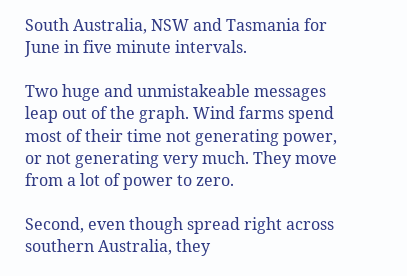South Australia, NSW and Tasmania for June in five minute intervals.

Two huge and unmistakeable messages leap out of the graph. Wind farms spend most of their time not generating power, or not generating very much. They move from a lot of power to zero.

Second, even though spread right across southern Australia, they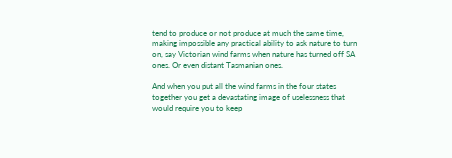tend to produce or not produce at much the same time, making impossible any practical ability to ask nature to turn on, say Victorian wind farms when nature has turned off SA ones. Or even distant Tasmanian ones.

And when you put all the wind farms in the four states together you get a devastating image of uselessness that would require you to keep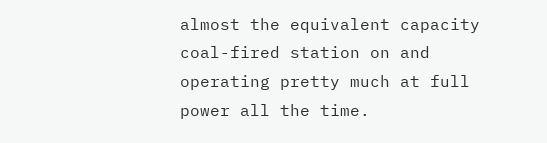almost the equivalent capacity coal-fired station on and operating pretty much at full power all the time.